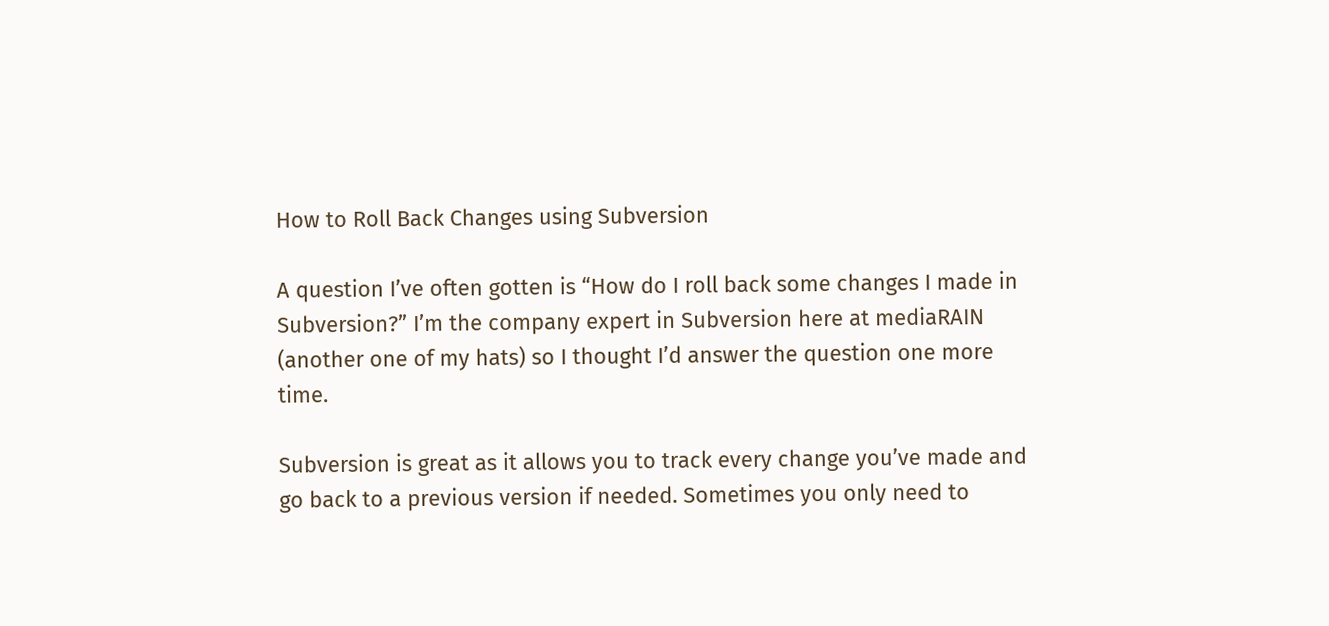How to Roll Back Changes using Subversion

A question I’ve often gotten is “How do I roll back some changes I made in Subversion?” I’m the company expert in Subversion here at mediaRAIN (another one of my hats) so I thought I’d answer the question one more time.

Subversion is great as it allows you to track every change you’ve made and go back to a previous version if needed. Sometimes you only need to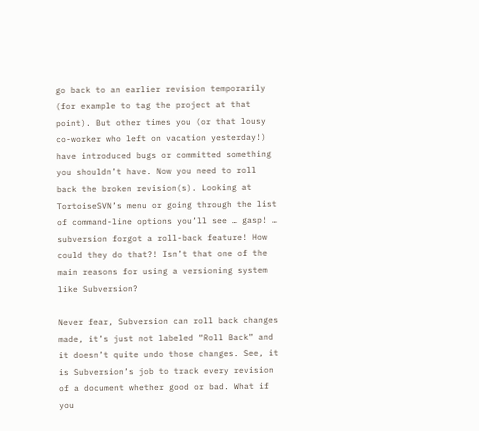go back to an earlier revision temporarily (for example to tag the project at that point). But other times you (or that lousy co-worker who left on vacation yesterday!) have introduced bugs or committed something you shouldn’t have. Now you need to roll back the broken revision(s). Looking at TortoiseSVN’s menu or going through the list of command-line options you’ll see … gasp! … subversion forgot a roll-back feature! How could they do that?! Isn’t that one of the main reasons for using a versioning system like Subversion?

Never fear, Subversion can roll back changes made, it’s just not labeled “Roll Back” and it doesn’t quite undo those changes. See, it is Subversion’s job to track every revision of a document whether good or bad. What if you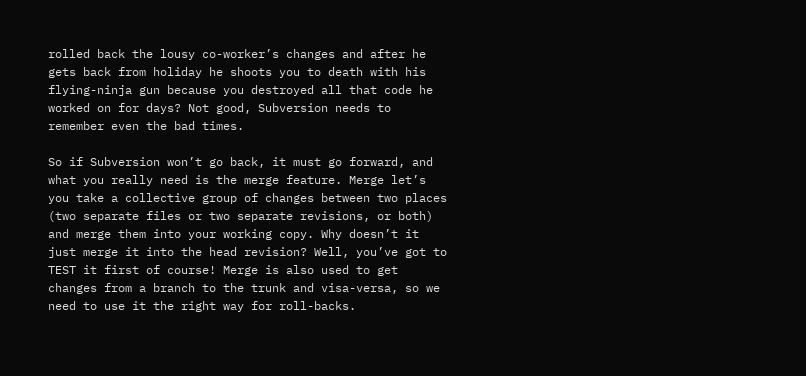rolled back the lousy co-worker’s changes and after he gets back from holiday he shoots you to death with his flying-ninja gun because you destroyed all that code he worked on for days? Not good, Subversion needs to remember even the bad times.

So if Subversion won’t go back, it must go forward, and what you really need is the merge feature. Merge let’s you take a collective group of changes between two places (two separate files or two separate revisions, or both) and merge them into your working copy. Why doesn’t it just merge it into the head revision? Well, you’ve got to TEST it first of course! Merge is also used to get changes from a branch to the trunk and visa-versa, so we need to use it the right way for roll-backs.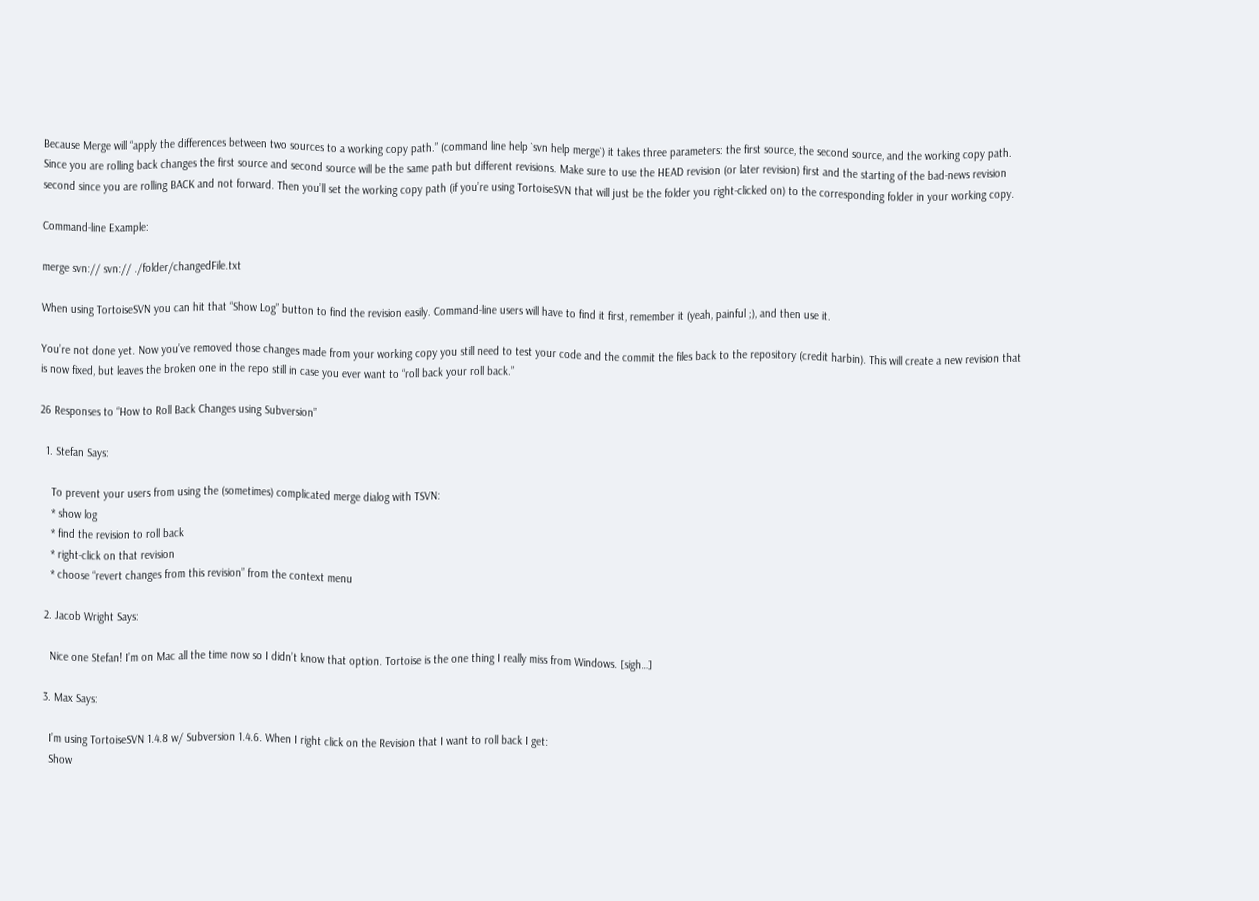Because Merge will “apply the differences between two sources to a working copy path.” (command line help `svn help merge`) it takes three parameters: the first source, the second source, and the working copy path. Since you are rolling back changes the first source and second source will be the same path but different revisions. Make sure to use the HEAD revision (or later revision) first and the starting of the bad-news revision second since you are rolling BACK and not forward. Then you’ll set the working copy path (if you’re using TortoiseSVN that will just be the folder you right-clicked on) to the corresponding folder in your working copy.

Command-line Example:

merge svn:// svn:// ./folder/changedFile.txt

When using TortoiseSVN you can hit that “Show Log” button to find the revision easily. Command-line users will have to find it first, remember it (yeah, painful ;), and then use it.

You’re not done yet. Now you’ve removed those changes made from your working copy you still need to test your code and the commit the files back to the repository (credit harbin). This will create a new revision that is now fixed, but leaves the broken one in the repo still in case you ever want to “roll back your roll back.”

26 Responses to “How to Roll Back Changes using Subversion”

  1. Stefan Says:

    To prevent your users from using the (sometimes) complicated merge dialog with TSVN:
    * show log
    * find the revision to roll back
    * right-click on that revision
    * choose “revert changes from this revision” from the context menu

  2. Jacob Wright Says:

    Nice one Stefan! I’m on Mac all the time now so I didn’t know that option. Tortoise is the one thing I really miss from Windows. [sigh…]

  3. Max Says:

    I’m using TortoiseSVN 1.4.8 w/ Subversion 1.4.6. When I right click on the Revision that I want to roll back I get:
    Show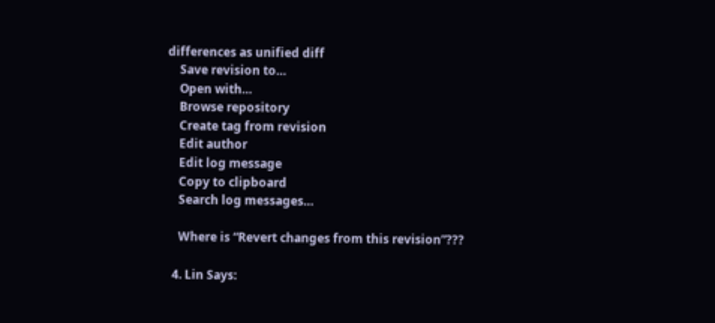differences as unified diff
    Save revision to…
    Open with…
    Browse repository
    Create tag from revision
    Edit author
    Edit log message
    Copy to clipboard
    Search log messages…

    Where is “Revert changes from this revision”???

  4. Lin Says: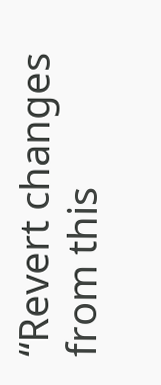“Revert changes from this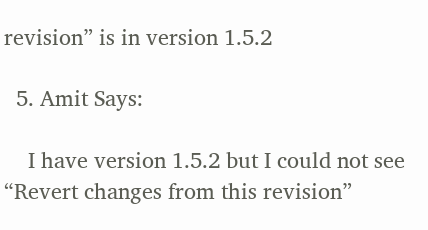revision” is in version 1.5.2

  5. Amit Says:

    I have version 1.5.2 but I could not see “Revert changes from this revision”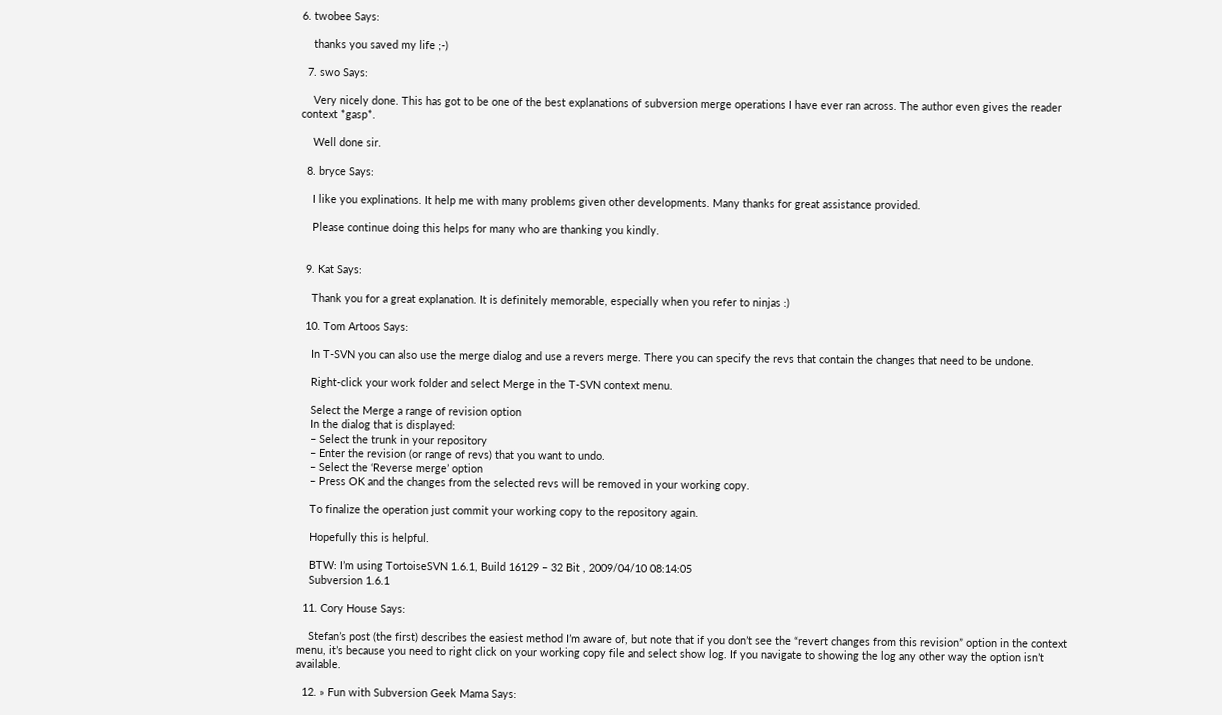6. twobee Says:

    thanks you saved my life ;-)

  7. swo Says:

    Very nicely done. This has got to be one of the best explanations of subversion merge operations I have ever ran across. The author even gives the reader context *gasp*.

    Well done sir.

  8. bryce Says:

    I like you explinations. It help me with many problems given other developments. Many thanks for great assistance provided.

    Please continue doing this helps for many who are thanking you kindly.


  9. Kat Says:

    Thank you for a great explanation. It is definitely memorable, especially when you refer to ninjas :)

  10. Tom Artoos Says:

    In T-SVN you can also use the merge dialog and use a revers merge. There you can specify the revs that contain the changes that need to be undone.

    Right-click your work folder and select Merge in the T-SVN context menu.

    Select the Merge a range of revision option
    In the dialog that is displayed:
    – Select the trunk in your repository
    – Enter the revision (or range of revs) that you want to undo.
    – Select the ‘Reverse merge’ option
    – Press OK and the changes from the selected revs will be removed in your working copy.

    To finalize the operation just commit your working copy to the repository again.

    Hopefully this is helpful.

    BTW: I’m using TortoiseSVN 1.6.1, Build 16129 – 32 Bit , 2009/04/10 08:14:05
    Subversion 1.6.1

  11. Cory House Says:

    Stefan’s post (the first) describes the easiest method I’m aware of, but note that if you don’t see the “revert changes from this revision” option in the context menu, it’s because you need to right click on your working copy file and select show log. If you navigate to showing the log any other way the option isn’t available.

  12. » Fun with Subversion Geek Mama Says: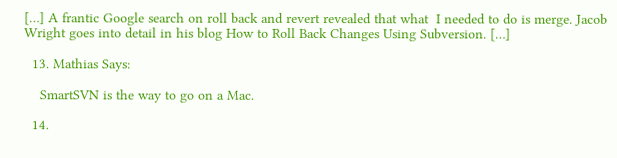[…] A frantic Google search on roll back and revert revealed that what  I needed to do is merge. Jacob Wright goes into detail in his blog How to Roll Back Changes Using Subversion. […]

  13. Mathias Says:

    SmartSVN is the way to go on a Mac.

  14.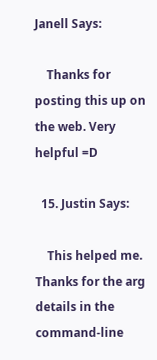Janell Says:

    Thanks for posting this up on the web. Very helpful =D

  15. Justin Says:

    This helped me. Thanks for the arg details in the command-line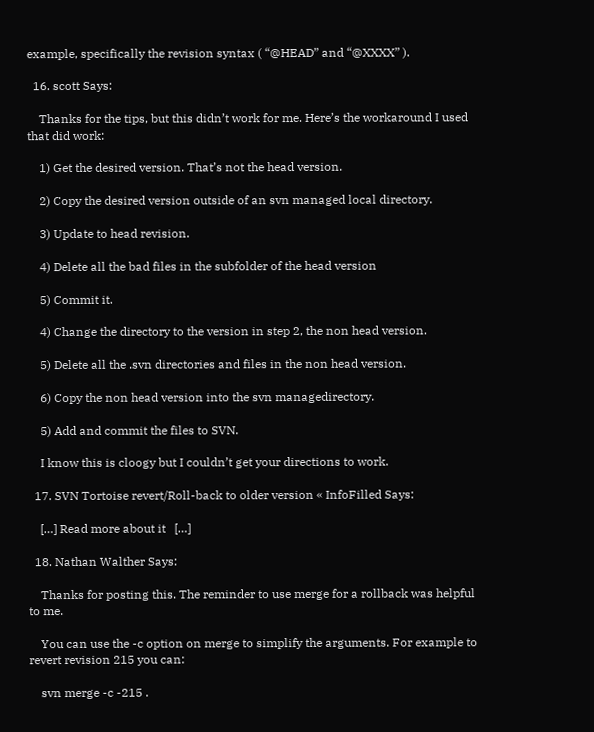example, specifically the revision syntax ( “@HEAD” and “@XXXX” ).

  16. scott Says:

    Thanks for the tips, but this didn’t work for me. Here’s the workaround I used that did work:

    1) Get the desired version. That’s not the head version.

    2) Copy the desired version outside of an svn managed local directory.

    3) Update to head revision.

    4) Delete all the bad files in the subfolder of the head version

    5) Commit it.

    4) Change the directory to the version in step 2, the non head version.

    5) Delete all the .svn directories and files in the non head version.

    6) Copy the non head version into the svn managedirectory.

    5) Add and commit the files to SVN.

    I know this is cloogy but I couldn’t get your directions to work.

  17. SVN Tortoise revert/Roll-back to older version « InfoFilled Says:

    […] Read more about it   […]

  18. Nathan Walther Says:

    Thanks for posting this. The reminder to use merge for a rollback was helpful to me.

    You can use the -c option on merge to simplify the arguments. For example to revert revision 215 you can:

    svn merge -c -215 .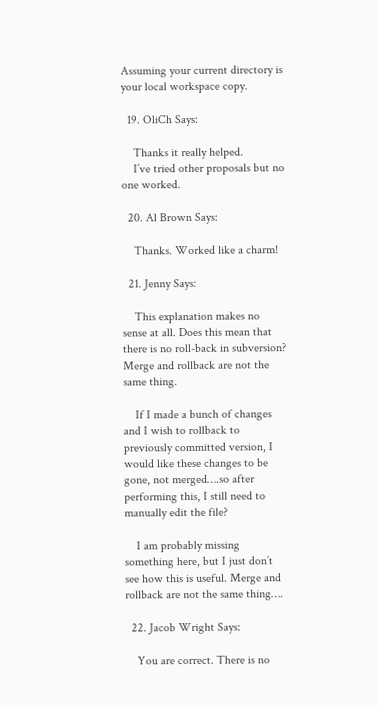Assuming your current directory is your local workspace copy.

  19. OliCh Says:

    Thanks it really helped.
    I’ve tried other proposals but no one worked.

  20. Al Brown Says:

    Thanks. Worked like a charm!

  21. Jenny Says:

    This explanation makes no sense at all. Does this mean that there is no roll-back in subversion? Merge and rollback are not the same thing.

    If I made a bunch of changes and I wish to rollback to previously committed version, I would like these changes to be gone, not merged….so after performing this, I still need to manually edit the file?

    I am probably missing something here, but I just don’t see how this is useful. Merge and rollback are not the same thing….

  22. Jacob Wright Says:

    You are correct. There is no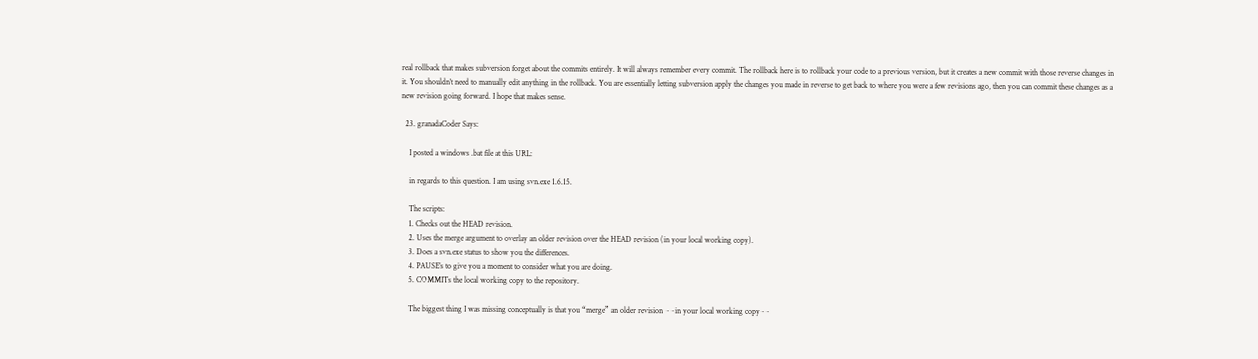real rollback that makes subversion forget about the commits entirely. It will always remember every commit. The rollback here is to rollback your code to a previous version, but it creates a new commit with those reverse changes in it. You shouldn’t need to manually edit anything in the rollback. You are essentially letting subversion apply the changes you made in reverse to get back to where you were a few revisions ago, then you can commit these changes as a new revision going forward. I hope that makes sense.

  23. granadaCoder Says:

    I posted a windows .bat file at this URL:

    in regards to this question. I am using svn.exe 1.6.15.

    The scripts:
    1. Checks out the HEAD revision.
    2. Uses the merge argument to overlay an older revision over the HEAD revision (in your local working copy).
    3. Does a svn.exe status to show you the differences.
    4. PAUSE’s to give you a moment to consider what you are doing.
    5. COMMITs the local working copy to the repository.

    The biggest thing I was missing conceptually is that you “merge” an older revision ~~in your local working copy~~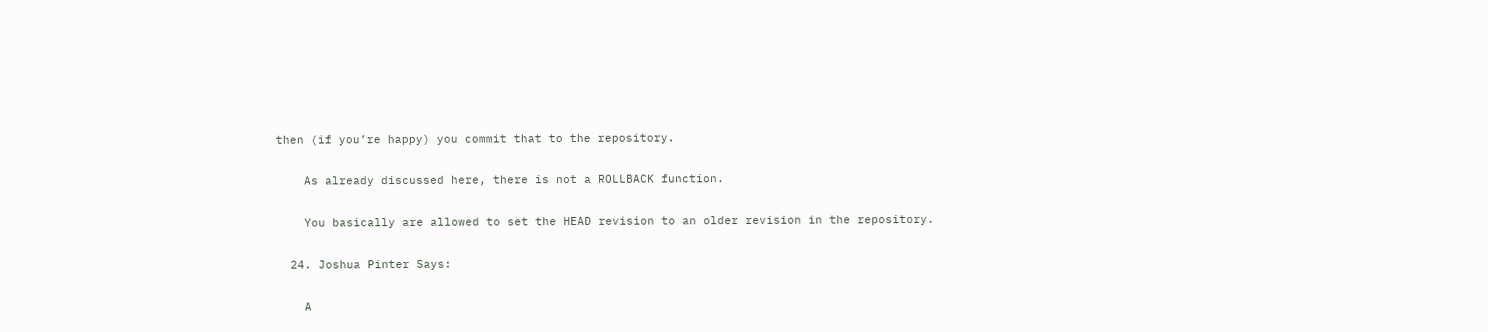then (if you’re happy) you commit that to the repository.

    As already discussed here, there is not a ROLLBACK function.

    You basically are allowed to set the HEAD revision to an older revision in the repository.

  24. Joshua Pinter Says:

    A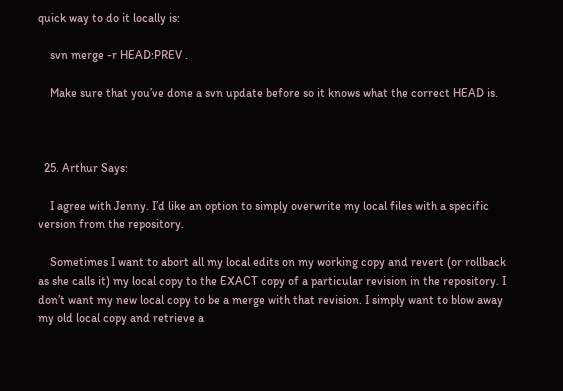quick way to do it locally is:

    svn merge -r HEAD:PREV .

    Make sure that you’ve done a svn update before so it knows what the correct HEAD is.



  25. Arthur Says:

    I agree with Jenny. I’d like an option to simply overwrite my local files with a specific version from the repository.

    Sometimes I want to abort all my local edits on my working copy and revert (or rollback as she calls it) my local copy to the EXACT copy of a particular revision in the repository. I don’t want my new local copy to be a merge with that revision. I simply want to blow away my old local copy and retrieve a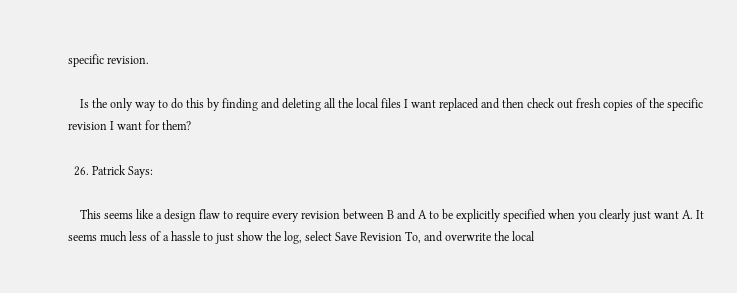specific revision.

    Is the only way to do this by finding and deleting all the local files I want replaced and then check out fresh copies of the specific revision I want for them?

  26. Patrick Says:

    This seems like a design flaw to require every revision between B and A to be explicitly specified when you clearly just want A. It seems much less of a hassle to just show the log, select Save Revision To, and overwrite the local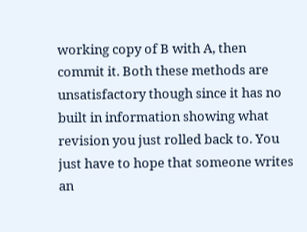working copy of B with A, then commit it. Both these methods are unsatisfactory though since it has no built in information showing what revision you just rolled back to. You just have to hope that someone writes an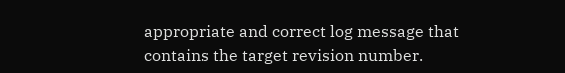appropriate and correct log message that contains the target revision number.